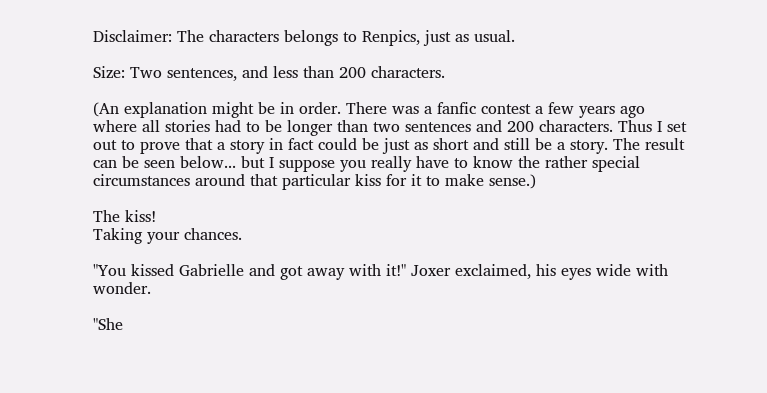Disclaimer: The characters belongs to Renpics, just as usual.

Size: Two sentences, and less than 200 characters.

(An explanation might be in order. There was a fanfic contest a few years ago where all stories had to be longer than two sentences and 200 characters. Thus I set out to prove that a story in fact could be just as short and still be a story. The result can be seen below... but I suppose you really have to know the rather special circumstances around that particular kiss for it to make sense.)

The kiss!
Taking your chances.

"You kissed Gabrielle and got away with it!" Joxer exclaimed, his eyes wide with wonder.

"She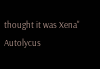thought it was Xena" Autolycus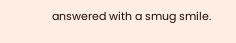answered with a smug smile.